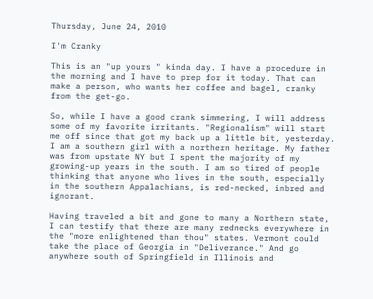Thursday, June 24, 2010

I'm Cranky

This is an "up yours " kinda day. I have a procedure in the morning and I have to prep for it today. That can make a person, who wants her coffee and bagel, cranky from the get-go.

So, while I have a good crank simmering, I will address some of my favorite irritants. "Regionalism" will start me off since that got my back up a little bit, yesterday. I am a southern girl with a northern heritage. My father was from upstate NY but I spent the majority of my growing-up years in the south. I am so tired of people thinking that anyone who lives in the south, especially in the southern Appalachians, is red-necked, inbred and ignorant.

Having traveled a bit and gone to many a Northern state, I can testify that there are many rednecks everywhere in the "more enlightened than thou" states. Vermont could take the place of Georgia in "Deliverance." And go anywhere south of Springfield in Illinois and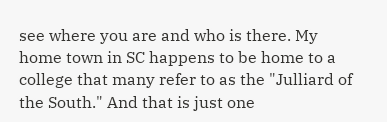see where you are and who is there. My home town in SC happens to be home to a college that many refer to as the "Julliard of the South." And that is just one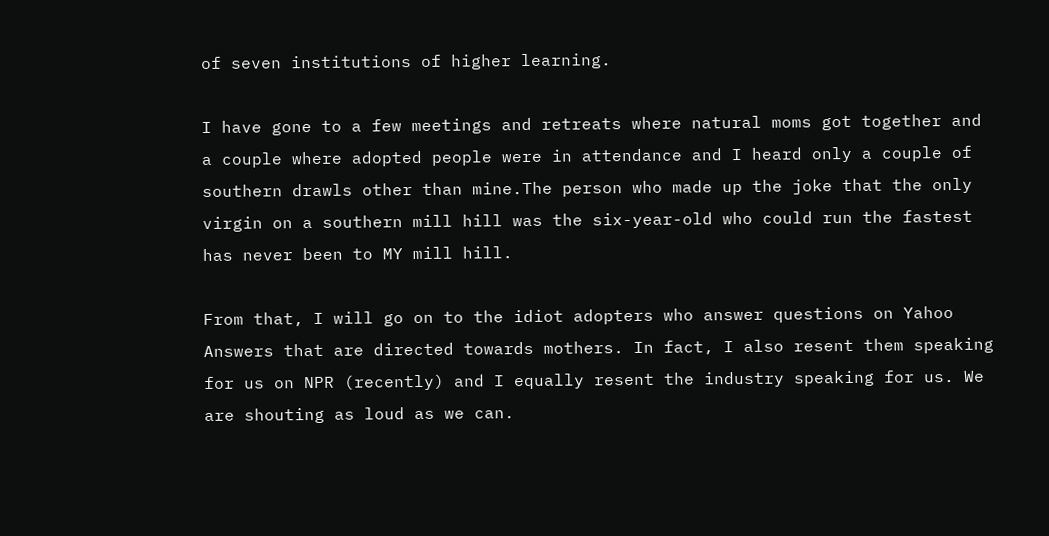of seven institutions of higher learning.

I have gone to a few meetings and retreats where natural moms got together and a couple where adopted people were in attendance and I heard only a couple of southern drawls other than mine.The person who made up the joke that the only virgin on a southern mill hill was the six-year-old who could run the fastest has never been to MY mill hill.

From that, I will go on to the idiot adopters who answer questions on Yahoo Answers that are directed towards mothers. In fact, I also resent them speaking for us on NPR (recently) and I equally resent the industry speaking for us. We are shouting as loud as we can.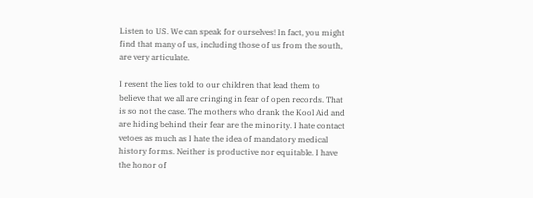Listen to US. We can speak for ourselves! In fact, you might find that many of us, including those of us from the south, are very articulate.

I resent the lies told to our children that lead them to believe that we all are cringing in fear of open records. That is so not the case. The mothers who drank the Kool Aid and are hiding behind their fear are the minority. I hate contact vetoes as much as I hate the idea of mandatory medical history forms. Neither is productive nor equitable. I have the honor of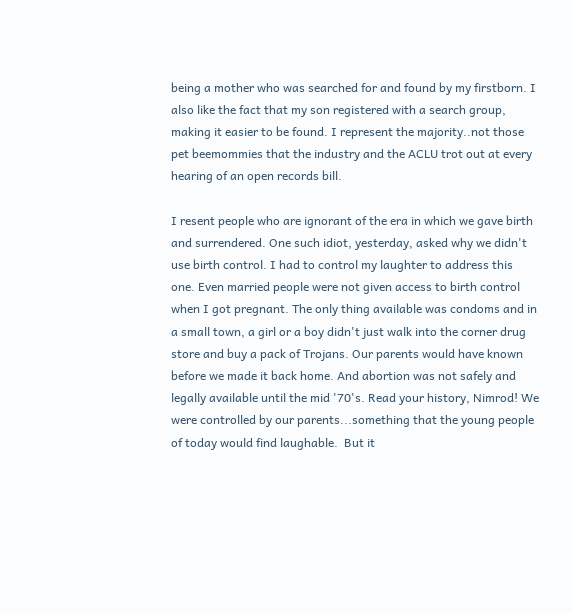being a mother who was searched for and found by my firstborn. I also like the fact that my son registered with a search group, making it easier to be found. I represent the majority..not those pet beemommies that the industry and the ACLU trot out at every hearing of an open records bill.

I resent people who are ignorant of the era in which we gave birth and surrendered. One such idiot, yesterday, asked why we didn't use birth control. I had to control my laughter to address this one. Even married people were not given access to birth control when I got pregnant. The only thing available was condoms and in a small town, a girl or a boy didn't just walk into the corner drug store and buy a pack of Trojans. Our parents would have known before we made it back home. And abortion was not safely and legally available until the mid '70's. Read your history, Nimrod! We were controlled by our parents...something that the young people of today would find laughable.  But it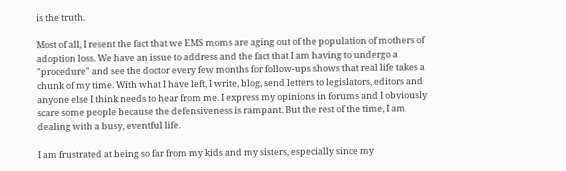is the truth.

Most of all, I resent the fact that we EMS moms are aging out of the population of mothers of adoption loss. We have an issue to address and the fact that I am having to undergo a "procedure" and see the doctor every few months for follow-ups shows that real life takes a chunk of my time. With what I have left, I write, blog, send letters to legislators, editors and anyone else I think needs to hear from me. I express my opinions in forums and I obviously scare some people because the defensiveness is rampant. But the rest of the time, I am dealing with a busy, eventful life.

I am frustrated at being so far from my kids and my sisters, especially since my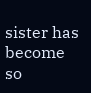sister has become so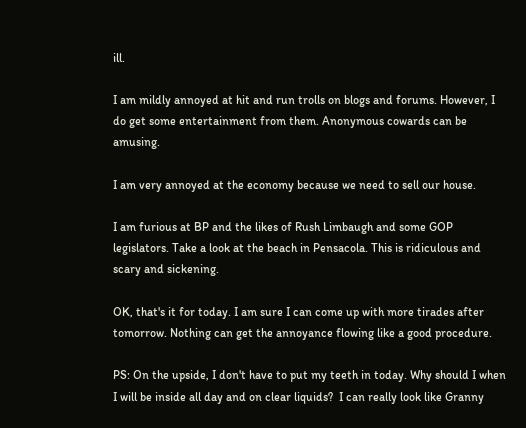ill.

I am mildly annoyed at hit and run trolls on blogs and forums. However, I do get some entertainment from them. Anonymous cowards can be amusing.

I am very annoyed at the economy because we need to sell our house.

I am furious at BP and the likes of Rush Limbaugh and some GOP legislators. Take a look at the beach in Pensacola. This is ridiculous and scary and sickening.

OK, that's it for today. I am sure I can come up with more tirades after tomorrow. Nothing can get the annoyance flowing like a good procedure.

PS: On the upside, I don't have to put my teeth in today. Why should I when I will be inside all day and on clear liquids?  I can really look like Granny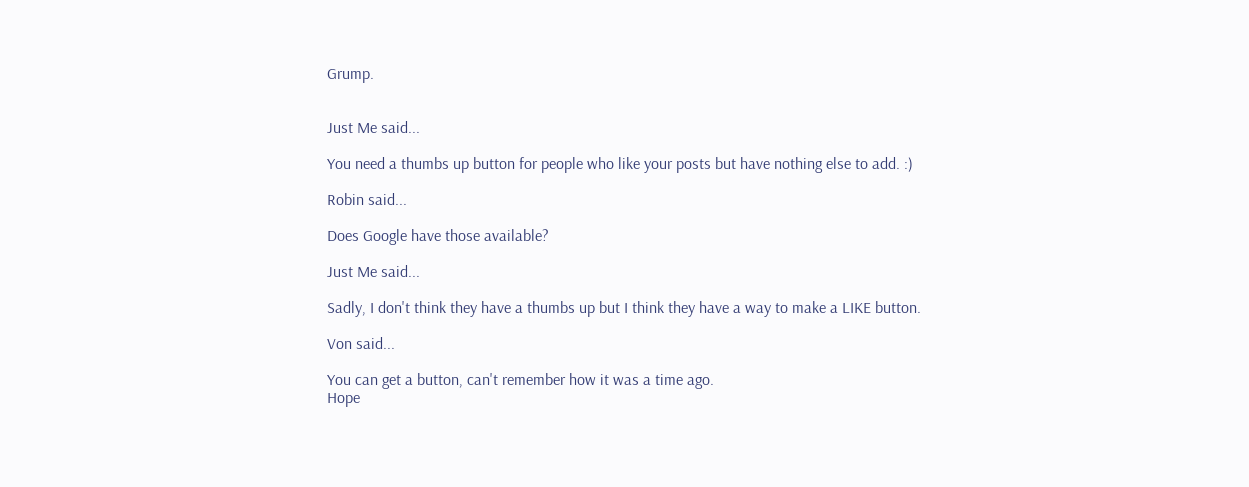Grump.


Just Me said...

You need a thumbs up button for people who like your posts but have nothing else to add. :)

Robin said...

Does Google have those available?

Just Me said...

Sadly, I don't think they have a thumbs up but I think they have a way to make a LIKE button.

Von said...

You can get a button, can't remember how it was a time ago.
Hope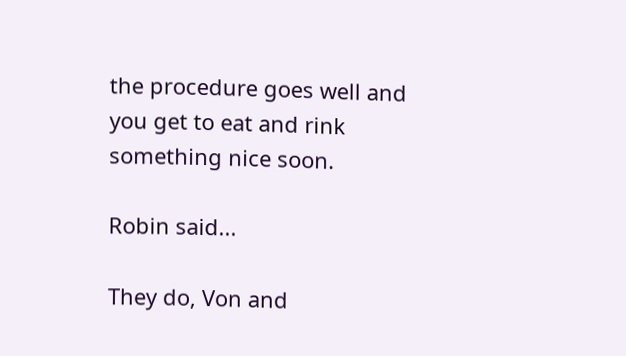the procedure goes well and you get to eat and rink something nice soon.

Robin said...

They do, Von and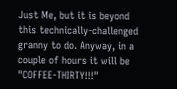Just Me, but it is beyond this technically-challenged granny to do. Anyway, in a couple of hours it will be "COFFEE-THIRTY!!!"